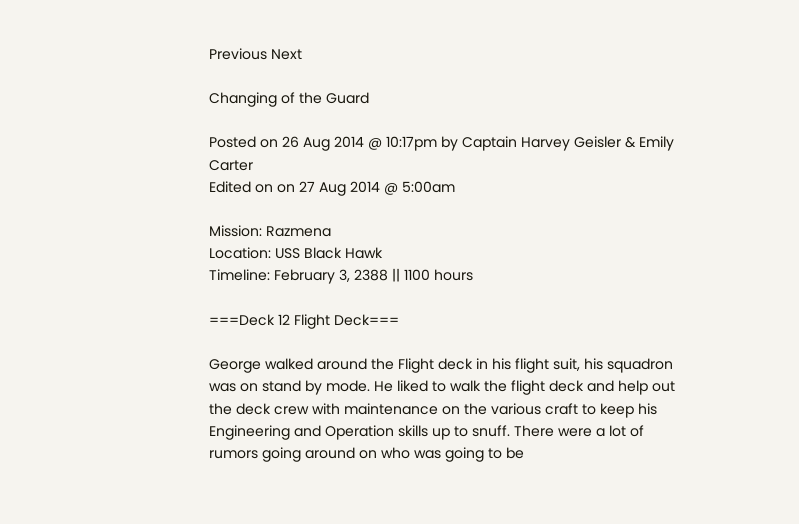Previous Next

Changing of the Guard

Posted on 26 Aug 2014 @ 10:17pm by Captain Harvey Geisler & Emily Carter
Edited on on 27 Aug 2014 @ 5:00am

Mission: Razmena
Location: USS Black Hawk
Timeline: February 3, 2388 || 1100 hours

===Deck 12 Flight Deck===

George walked around the Flight deck in his flight suit, his squadron was on stand by mode. He liked to walk the flight deck and help out the deck crew with maintenance on the various craft to keep his Engineering and Operation skills up to snuff. There were a lot of rumors going around on who was going to be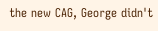the new CAG, George didn't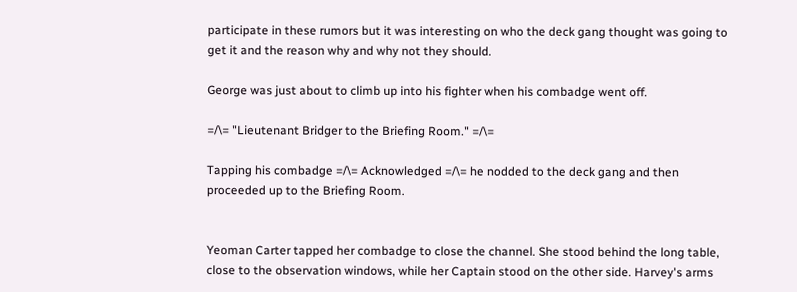participate in these rumors but it was interesting on who the deck gang thought was going to get it and the reason why and why not they should.

George was just about to climb up into his fighter when his combadge went off.

=/\= "Lieutenant Bridger to the Briefing Room." =/\=

Tapping his combadge =/\= Acknowledged =/\= he nodded to the deck gang and then proceeded up to the Briefing Room.


Yeoman Carter tapped her combadge to close the channel. She stood behind the long table, close to the observation windows, while her Captain stood on the other side. Harvey's arms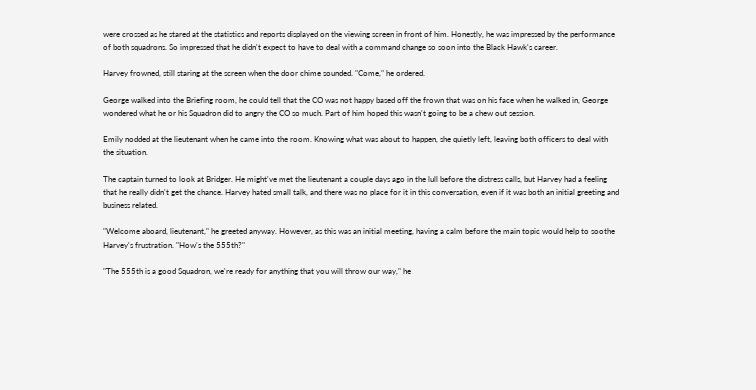were crossed as he stared at the statistics and reports displayed on the viewing screen in front of him. Honestly, he was impressed by the performance of both squadrons. So impressed that he didn't expect to have to deal with a command change so soon into the Black Hawk's career.

Harvey frowned, still staring at the screen when the door chime sounded. "Come," he ordered.

George walked into the Briefing room, he could tell that the CO was not happy based off the frown that was on his face when he walked in, George wondered what he or his Squadron did to angry the CO so much. Part of him hoped this wasn't going to be a chew out session.

Emily nodded at the lieutenant when he came into the room. Knowing what was about to happen, she quietly left, leaving both officers to deal with the situation.

The captain turned to look at Bridger. He might've met the lieutenant a couple days ago in the lull before the distress calls, but Harvey had a feeling that he really didn't get the chance. Harvey hated small talk, and there was no place for it in this conversation, even if it was both an initial greeting and business related.

"Welcome aboard, lieutenant," he greeted anyway. However, as this was an initial meeting, having a calm before the main topic would help to soothe Harvey's frustration. "How's the 555th?"

"The 555th is a good Squadron, we're ready for anything that you will throw our way," he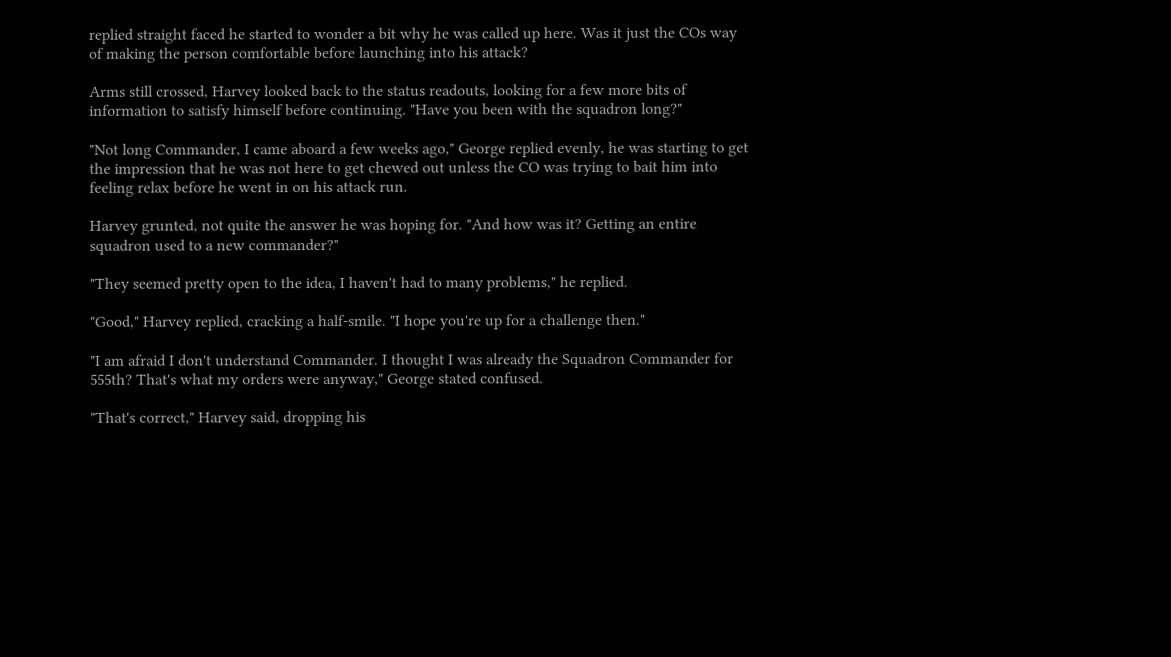replied straight faced he started to wonder a bit why he was called up here. Was it just the COs way of making the person comfortable before launching into his attack?

Arms still crossed, Harvey looked back to the status readouts, looking for a few more bits of information to satisfy himself before continuing. "Have you been with the squadron long?"

"Not long Commander, I came aboard a few weeks ago," George replied evenly, he was starting to get the impression that he was not here to get chewed out unless the CO was trying to bait him into feeling relax before he went in on his attack run.

Harvey grunted, not quite the answer he was hoping for. "And how was it? Getting an entire squadron used to a new commander?"

"They seemed pretty open to the idea, I haven't had to many problems," he replied.

"Good," Harvey replied, cracking a half-smile. "I hope you're up for a challenge then."

"I am afraid I don't understand Commander. I thought I was already the Squadron Commander for 555th? That's what my orders were anyway," George stated confused.

"That's correct," Harvey said, dropping his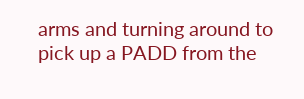arms and turning around to pick up a PADD from the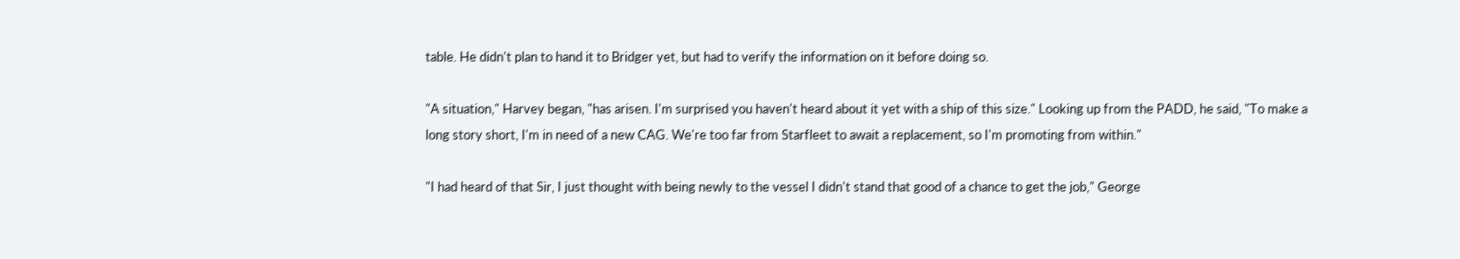table. He didn't plan to hand it to Bridger yet, but had to verify the information on it before doing so.

"A situation," Harvey began, "has arisen. I'm surprised you haven't heard about it yet with a ship of this size." Looking up from the PADD, he said, "To make a long story short, I'm in need of a new CAG. We're too far from Starfleet to await a replacement, so I'm promoting from within."

"I had heard of that Sir, I just thought with being newly to the vessel I didn't stand that good of a chance to get the job," George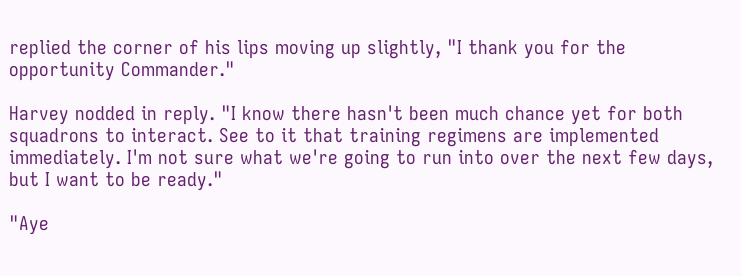replied the corner of his lips moving up slightly, "I thank you for the opportunity Commander."

Harvey nodded in reply. "I know there hasn't been much chance yet for both squadrons to interact. See to it that training regimens are implemented immediately. I'm not sure what we're going to run into over the next few days, but I want to be ready."

"Aye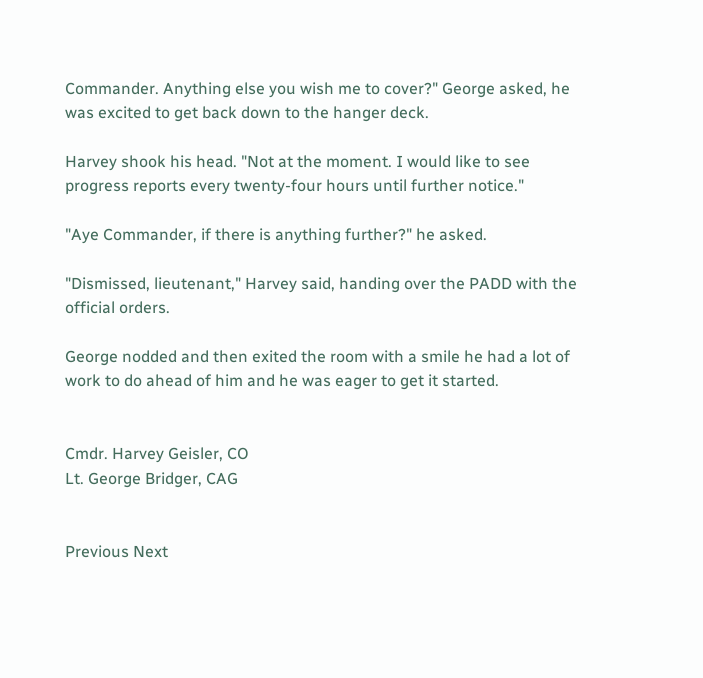Commander. Anything else you wish me to cover?" George asked, he was excited to get back down to the hanger deck.

Harvey shook his head. "Not at the moment. I would like to see progress reports every twenty-four hours until further notice."

"Aye Commander, if there is anything further?" he asked.

"Dismissed, lieutenant," Harvey said, handing over the PADD with the official orders.

George nodded and then exited the room with a smile he had a lot of work to do ahead of him and he was eager to get it started.


Cmdr. Harvey Geisler, CO
Lt. George Bridger, CAG


Previous Next